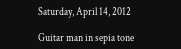Saturday, April 14, 2012

Guitar man in sepia tone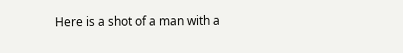Here is a shot of a man with a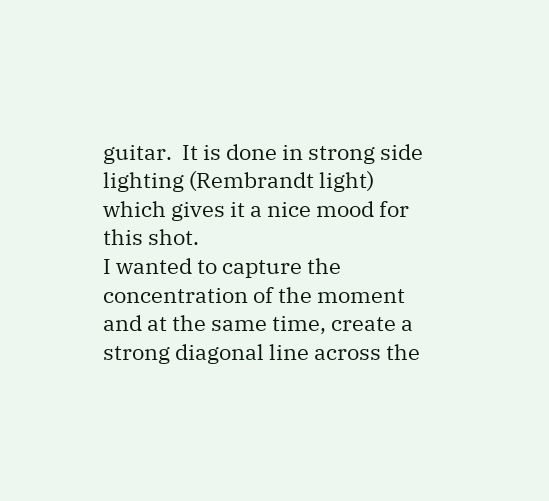guitar.  It is done in strong side lighting (Rembrandt light) which gives it a nice mood for this shot.
I wanted to capture the concentration of the moment and at the same time, create a strong diagonal line across the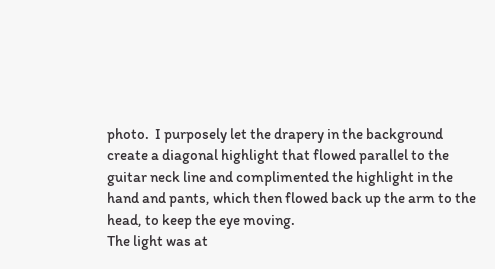photo.  I purposely let the drapery in the background create a diagonal highlight that flowed parallel to the guitar neck line and complimented the highlight in the hand and pants, which then flowed back up the arm to the head, to keep the eye moving.
The light was at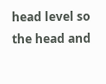head level so the head and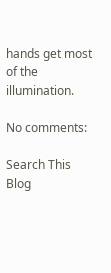hands get most of the illumination.

No comments:

Search This Blog